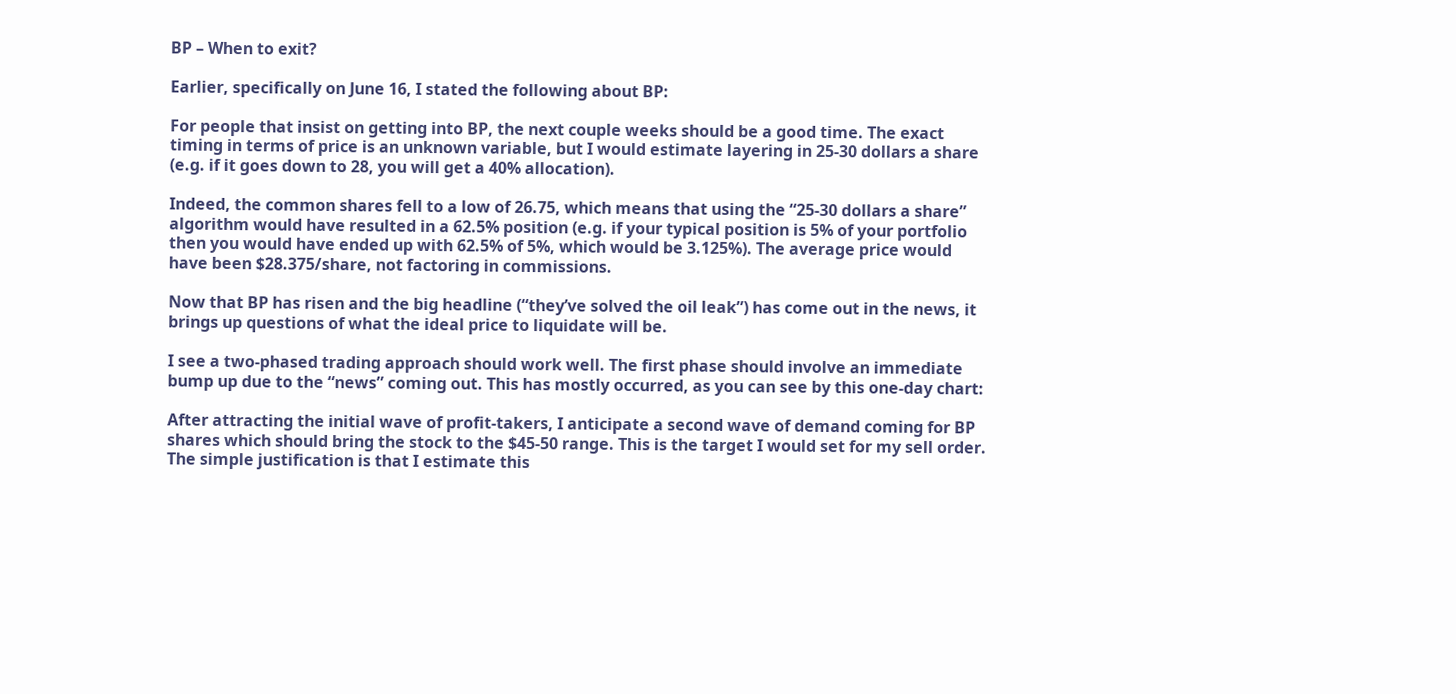BP – When to exit?

Earlier, specifically on June 16, I stated the following about BP:

For people that insist on getting into BP, the next couple weeks should be a good time. The exact timing in terms of price is an unknown variable, but I would estimate layering in 25-30 dollars a share (e.g. if it goes down to 28, you will get a 40% allocation).

Indeed, the common shares fell to a low of 26.75, which means that using the “25-30 dollars a share” algorithm would have resulted in a 62.5% position (e.g. if your typical position is 5% of your portfolio then you would have ended up with 62.5% of 5%, which would be 3.125%). The average price would have been $28.375/share, not factoring in commissions.

Now that BP has risen and the big headline (“they’ve solved the oil leak”) has come out in the news, it brings up questions of what the ideal price to liquidate will be.

I see a two-phased trading approach should work well. The first phase should involve an immediate bump up due to the “news” coming out. This has mostly occurred, as you can see by this one-day chart:

After attracting the initial wave of profit-takers, I anticipate a second wave of demand coming for BP shares which should bring the stock to the $45-50 range. This is the target I would set for my sell order. The simple justification is that I estimate this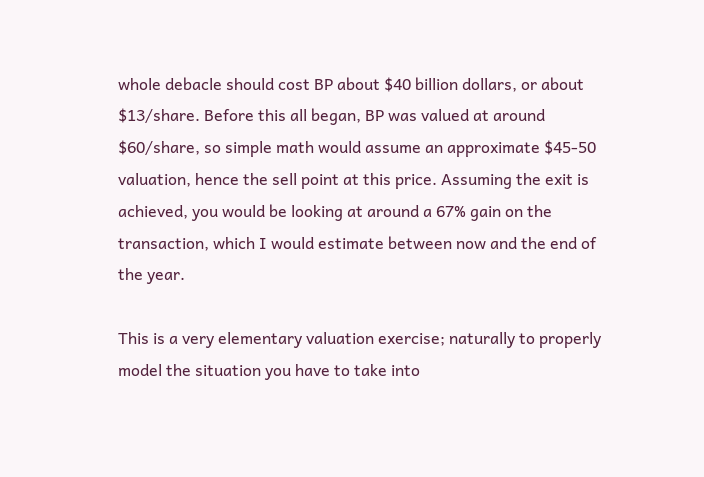whole debacle should cost BP about $40 billion dollars, or about $13/share. Before this all began, BP was valued at around $60/share, so simple math would assume an approximate $45-50 valuation, hence the sell point at this price. Assuming the exit is achieved, you would be looking at around a 67% gain on the transaction, which I would estimate between now and the end of the year.

This is a very elementary valuation exercise; naturally to properly model the situation you have to take into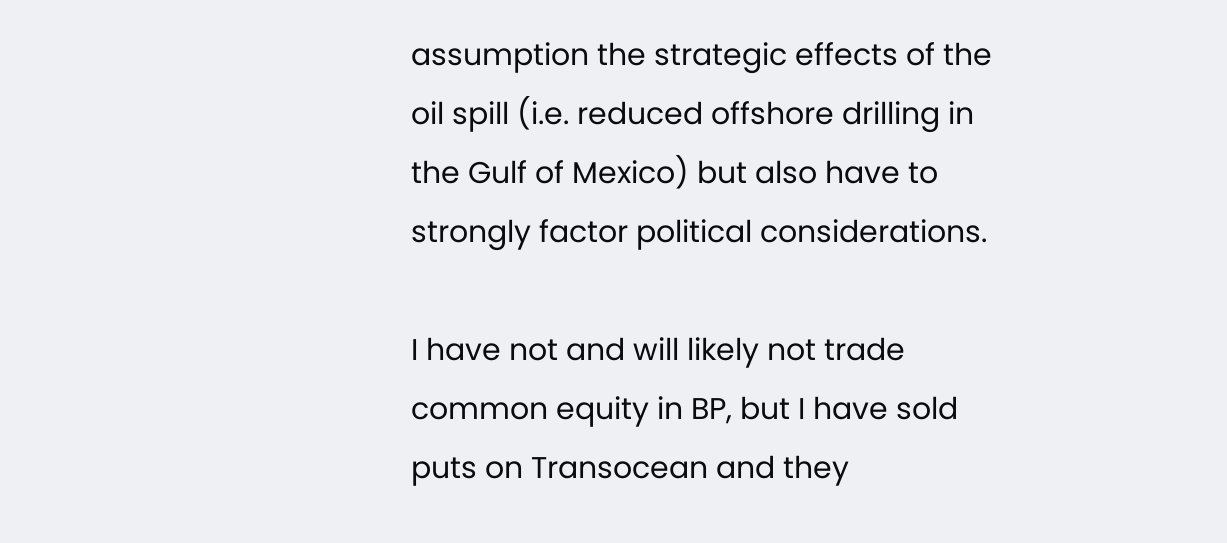assumption the strategic effects of the oil spill (i.e. reduced offshore drilling in the Gulf of Mexico) but also have to strongly factor political considerations.

I have not and will likely not trade common equity in BP, but I have sold puts on Transocean and they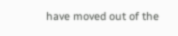have moved out of the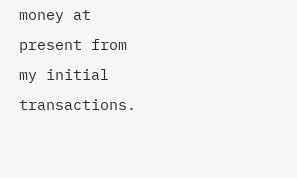money at present from my initial transactions.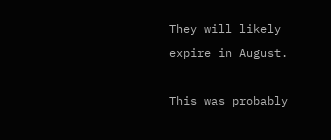They will likely expire in August.

This was probably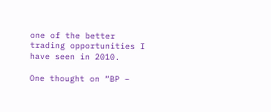one of the better trading opportunities I have seen in 2010.

One thought on “BP –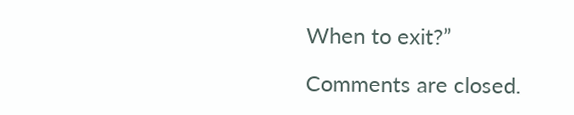When to exit?”

Comments are closed.